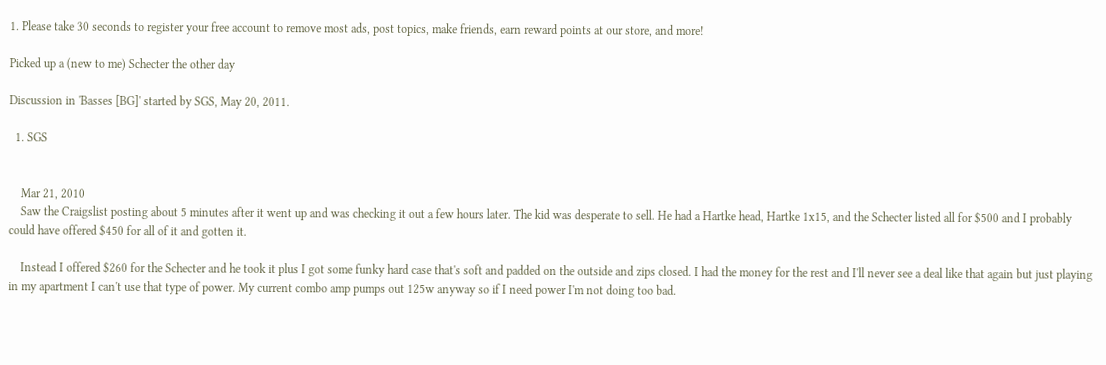1. Please take 30 seconds to register your free account to remove most ads, post topics, make friends, earn reward points at our store, and more!

Picked up a (new to me) Schecter the other day

Discussion in 'Basses [BG]' started by SGS, May 20, 2011.

  1. SGS


    Mar 21, 2010
    Saw the Craigslist posting about 5 minutes after it went up and was checking it out a few hours later. The kid was desperate to sell. He had a Hartke head, Hartke 1x15, and the Schecter listed all for $500 and I probably could have offered $450 for all of it and gotten it.

    Instead I offered $260 for the Schecter and he took it plus I got some funky hard case that's soft and padded on the outside and zips closed. I had the money for the rest and I'll never see a deal like that again but just playing in my apartment I can't use that type of power. My current combo amp pumps out 125w anyway so if I need power I'm not doing too bad.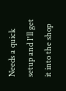Needs a quick setup and I'll get it into the shop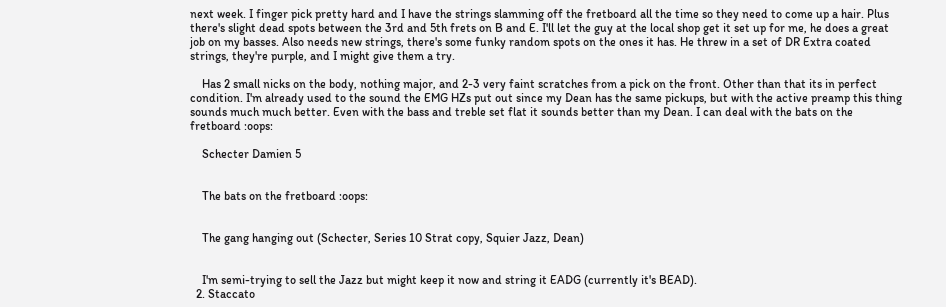next week. I finger pick pretty hard and I have the strings slamming off the fretboard all the time so they need to come up a hair. Plus there's slight dead spots between the 3rd and 5th frets on B and E. I'll let the guy at the local shop get it set up for me, he does a great job on my basses. Also needs new strings, there's some funky random spots on the ones it has. He threw in a set of DR Extra coated strings, they're purple, and I might give them a try.

    Has 2 small nicks on the body, nothing major, and 2-3 very faint scratches from a pick on the front. Other than that its in perfect condition. I'm already used to the sound the EMG HZs put out since my Dean has the same pickups, but with the active preamp this thing sounds much much better. Even with the bass and treble set flat it sounds better than my Dean. I can deal with the bats on the fretboard :oops:

    Schecter Damien 5


    The bats on the fretboard :oops:


    The gang hanging out (Schecter, Series 10 Strat copy, Squier Jazz, Dean)


    I'm semi-trying to sell the Jazz but might keep it now and string it EADG (currently it's BEAD).
  2. Staccato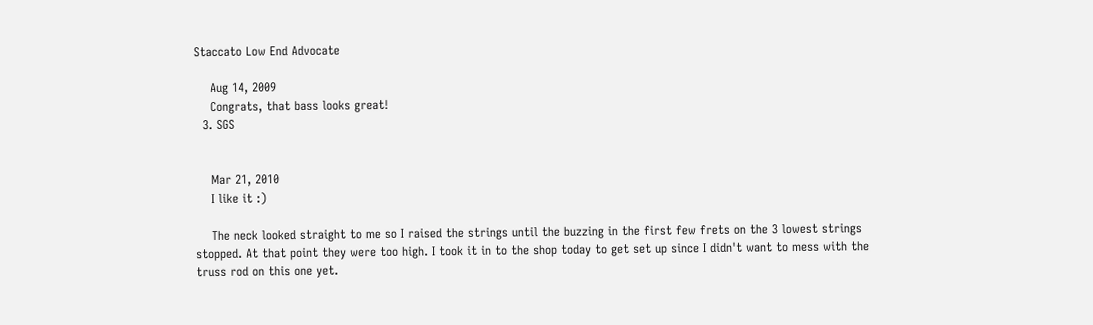Staccato Low End Advocate

    Aug 14, 2009
    Congrats, that bass looks great!
  3. SGS


    Mar 21, 2010
    I like it :)

    The neck looked straight to me so I raised the strings until the buzzing in the first few frets on the 3 lowest strings stopped. At that point they were too high. I took it in to the shop today to get set up since I didn't want to mess with the truss rod on this one yet.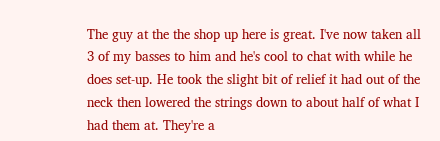The guy at the the shop up here is great. I've now taken all 3 of my basses to him and he's cool to chat with while he does set-up. He took the slight bit of relief it had out of the neck then lowered the strings down to about half of what I had them at. They're a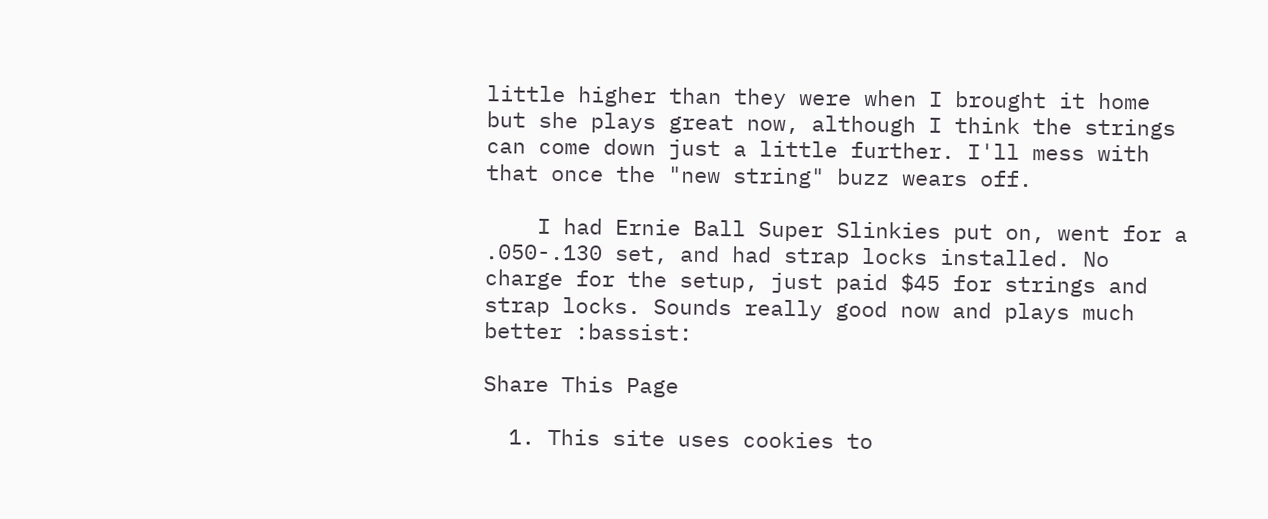little higher than they were when I brought it home but she plays great now, although I think the strings can come down just a little further. I'll mess with that once the "new string" buzz wears off.

    I had Ernie Ball Super Slinkies put on, went for a .050-.130 set, and had strap locks installed. No charge for the setup, just paid $45 for strings and strap locks. Sounds really good now and plays much better :bassist:

Share This Page

  1. This site uses cookies to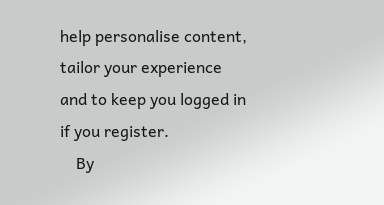help personalise content, tailor your experience and to keep you logged in if you register.
    By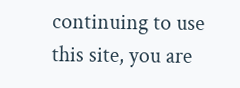continuing to use this site, you are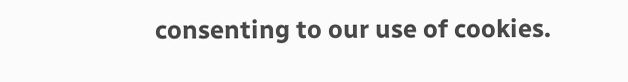consenting to our use of cookies.